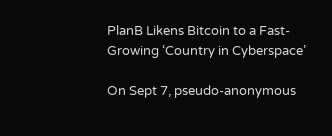PlanB Likens Bitcoin to a Fast-Growing ‘Country in Cyberspace’

On Sept 7, pseudo-anonymous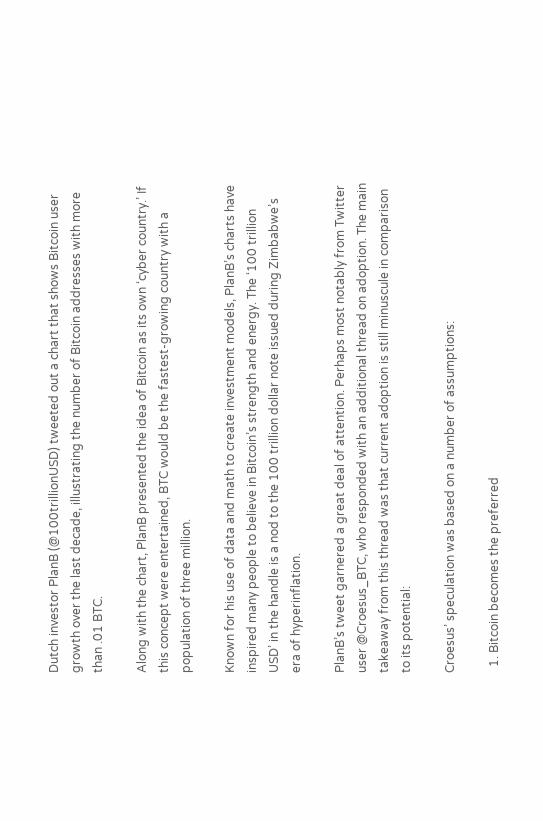Dutch investor PlanB (@100trillionUSD) tweeted out a chart that shows Bitcoin user growth over the last decade, illustrating the number of Bitcoin addresses with more than .01 BTC.

Along with the chart, PlanB presented the idea of Bitcoin as its own ‘cyber country.’ If this concept were entertained, BTC would be the fastest-growing country with a population of three million.

Known for his use of data and math to create investment models, PlanB’s charts have inspired many people to believe in Bitcoin’s strength and energy. The ‘100 trillion USD’ in the handle is a nod to the 100 trillion dollar note issued during Zimbabwe’s era of hyperinflation.

PlanB’s tweet garnered a great deal of attention. Perhaps most notably from Twitter user @Croesus_BTC, who responded with an additional thread on adoption. The main takeaway from this thread was that current adoption is still minuscule in comparison to its potential:

Croesus’ speculation was based on a number of assumptions:

  1. Bitcoin becomes the preferred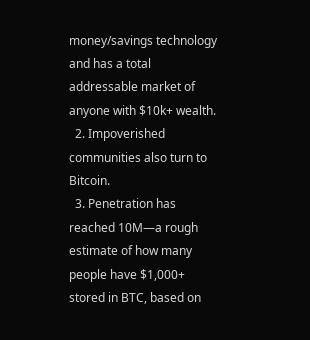money/savings technology and has a total addressable market of anyone with $10k+ wealth.
  2. Impoverished communities also turn to Bitcoin.
  3. Penetration has reached 10M—a rough estimate of how many people have $1,000+ stored in BTC, based on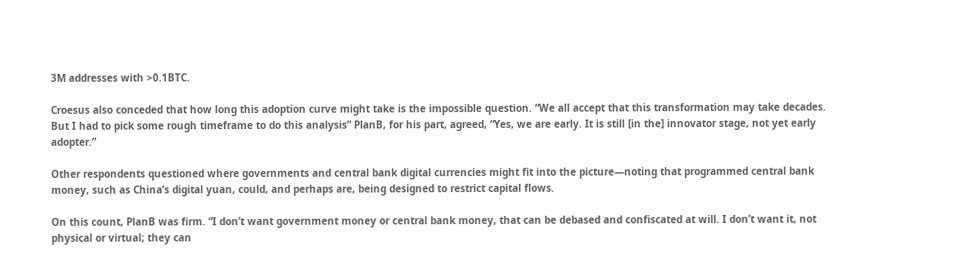3M addresses with >0.1BTC.

Croesus also conceded that how long this adoption curve might take is the impossible question. “We all accept that this transformation may take decades. But I had to pick some rough timeframe to do this analysis” PlanB, for his part, agreed, “Yes, we are early. It is still [in the] innovator stage, not yet early adopter.”

Other respondents questioned where governments and central bank digital currencies might fit into the picture—noting that programmed central bank money, such as China’s digital yuan, could, and perhaps are, being designed to restrict capital flows.

On this count, PlanB was firm. “I don’t want government money or central bank money, that can be debased and confiscated at will. I don’t want it, not physical or virtual; they can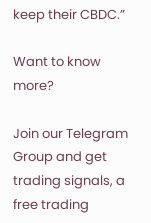keep their CBDC.”

Want to know more?

Join our Telegram Group and get trading signals, a free trading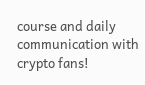course and daily communication with crypto fans!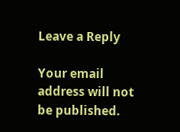Leave a Reply

Your email address will not be published.